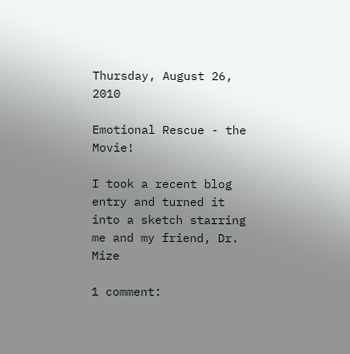Thursday, August 26, 2010

Emotional Rescue - the Movie!

I took a recent blog entry and turned it into a sketch starring me and my friend, Dr. Mize

1 comment: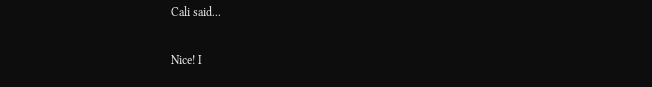Cali said...

Nice! I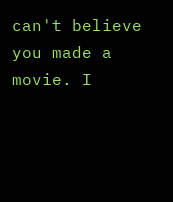can't believe you made a movie. I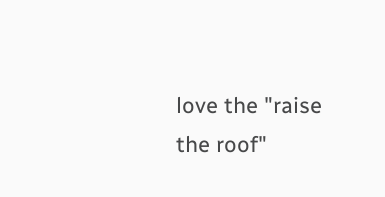love the "raise the roof"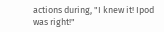actions during, "I knew it! Ipod was right!"